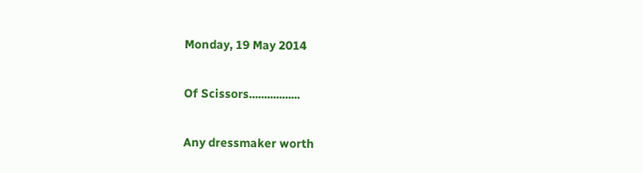Monday, 19 May 2014

Of Scissors.................

Any dressmaker worth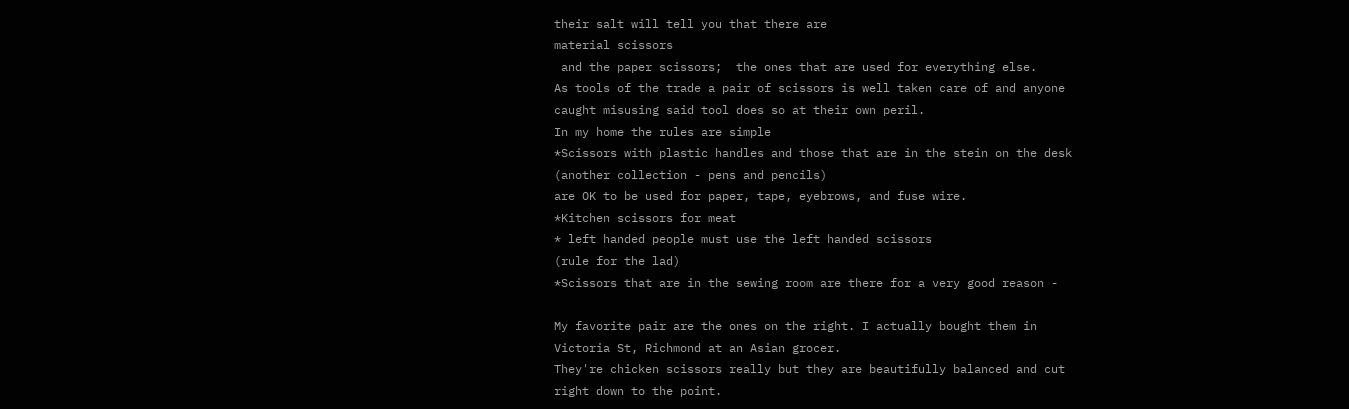their salt will tell you that there are
material scissors
 and the paper scissors;  the ones that are used for everything else.
As tools of the trade a pair of scissors is well taken care of and anyone caught misusing said tool does so at their own peril.
In my home the rules are simple
*Scissors with plastic handles and those that are in the stein on the desk
(another collection - pens and pencils)
are OK to be used for paper, tape, eyebrows, and fuse wire.
*Kitchen scissors for meat
* left handed people must use the left handed scissors
(rule for the lad)
*Scissors that are in the sewing room are there for a very good reason -

My favorite pair are the ones on the right. I actually bought them in
Victoria St, Richmond at an Asian grocer.
They're chicken scissors really but they are beautifully balanced and cut right down to the point.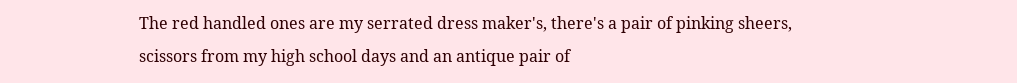The red handled ones are my serrated dress maker's, there's a pair of pinking sheers, scissors from my high school days and an antique pair of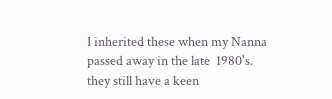I inherited these when my Nanna passed away in the late  1980's.
they still have a keen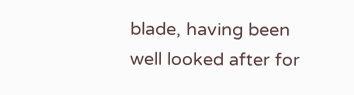blade, having been well looked after for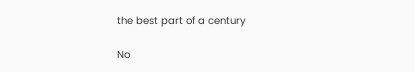the best part of a century

No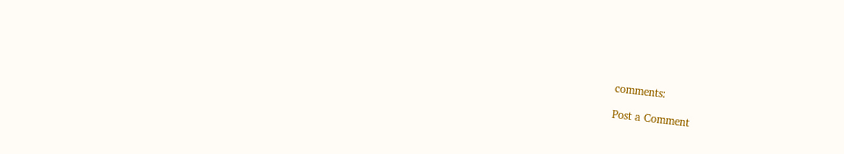comments:

Post a Comment